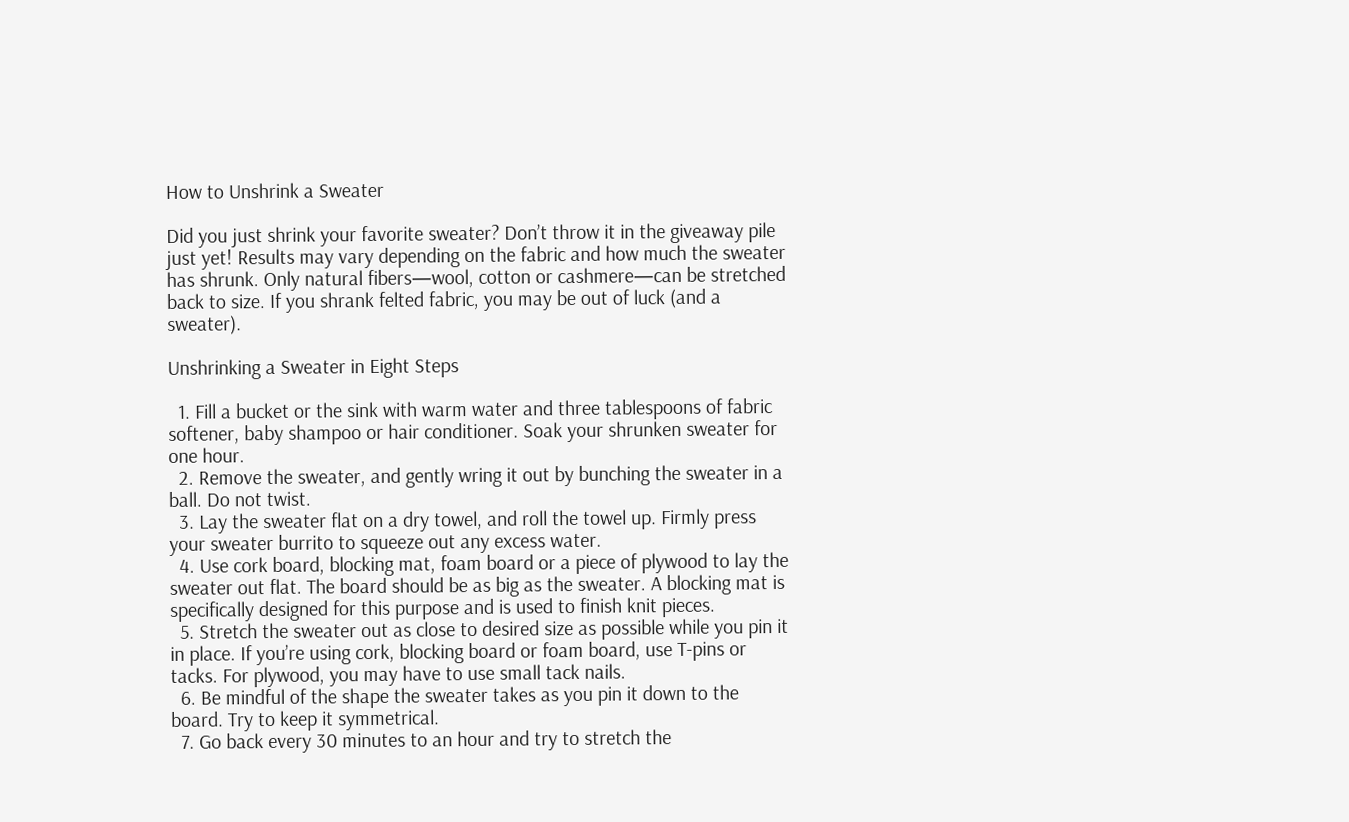How to Unshrink a Sweater

Did you just shrink your favorite sweater? Don’t throw it in the giveaway pile just yet! Results may vary depending on the fabric and how much the sweater has shrunk. Only natural fibers—wool, cotton or cashmere—can be stretched back to size. If you shrank felted fabric, you may be out of luck (and a sweater).

Unshrinking a Sweater in Eight Steps

  1. Fill a bucket or the sink with warm water and three tablespoons of fabric softener, baby shampoo or hair conditioner. Soak your shrunken sweater for one hour.
  2. Remove the sweater, and gently wring it out by bunching the sweater in a ball. Do not twist.
  3. Lay the sweater flat on a dry towel, and roll the towel up. Firmly press your sweater burrito to squeeze out any excess water.
  4. Use cork board, blocking mat, foam board or a piece of plywood to lay the sweater out flat. The board should be as big as the sweater. A blocking mat is specifically designed for this purpose and is used to finish knit pieces.
  5. Stretch the sweater out as close to desired size as possible while you pin it in place. If you’re using cork, blocking board or foam board, use T-pins or tacks. For plywood, you may have to use small tack nails.
  6. Be mindful of the shape the sweater takes as you pin it down to the board. Try to keep it symmetrical.
  7. Go back every 30 minutes to an hour and try to stretch the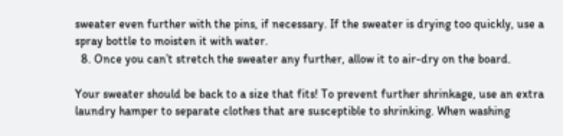sweater even further with the pins, if necessary. If the sweater is drying too quickly, use a spray bottle to moisten it with water.
  8. Once you can’t stretch the sweater any further, allow it to air-dry on the board.

Your sweater should be back to a size that fits! To prevent further shrinkage, use an extra laundry hamper to separate clothes that are susceptible to shrinking. When washing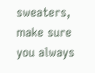sweaters, make sure you always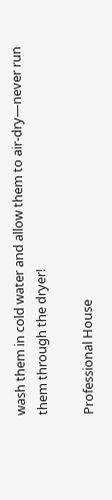wash them in cold water and allow them to air-dry—never run them through the dryer!

Professional House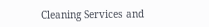Cleaning Services and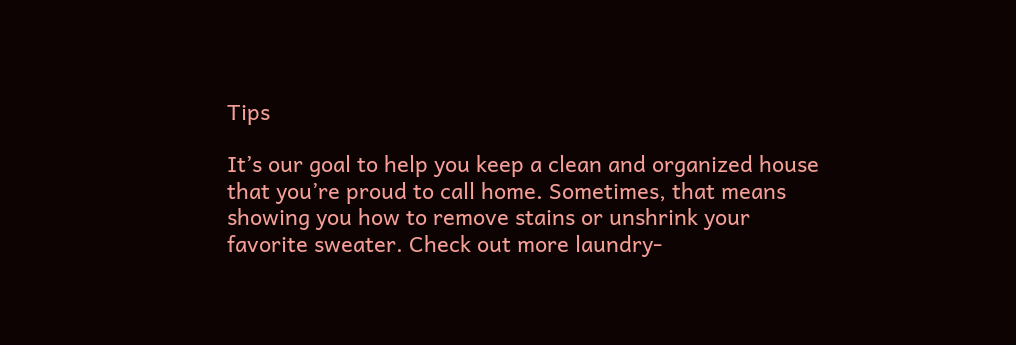Tips

It’s our goal to help you keep a clean and organized house that you’re proud to call home. Sometimes, that means showing you how to remove stains or unshrink your favorite sweater. Check out more laundry-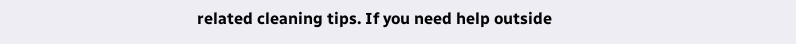related cleaning tips. If you need help outside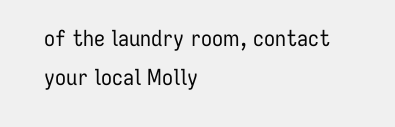of the laundry room, contact your local Molly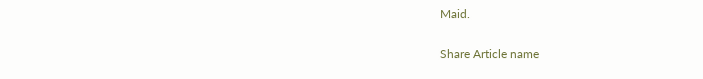Maid.

Share Article name